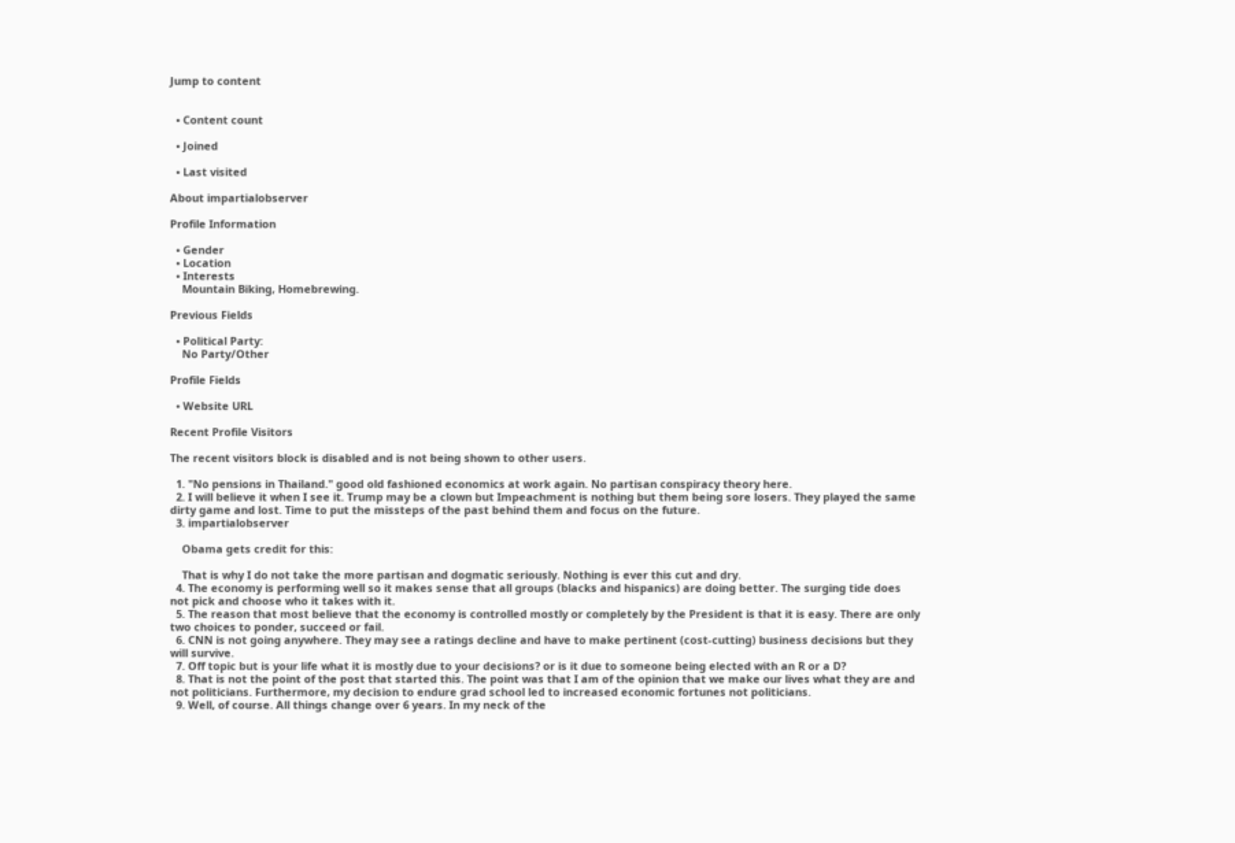Jump to content


  • Content count

  • Joined

  • Last visited

About impartialobserver

Profile Information

  • Gender
  • Location
  • Interests
    Mountain Biking, Homebrewing.

Previous Fields

  • Political Party:
    No Party/Other

Profile Fields

  • Website URL

Recent Profile Visitors

The recent visitors block is disabled and is not being shown to other users.

  1. "No pensions in Thailand." good old fashioned economics at work again. No partisan conspiracy theory here.
  2. I will believe it when I see it. Trump may be a clown but Impeachment is nothing but them being sore losers. They played the same dirty game and lost. Time to put the missteps of the past behind them and focus on the future.
  3. impartialobserver

    Obama gets credit for this:

    That is why I do not take the more partisan and dogmatic seriously. Nothing is ever this cut and dry.
  4. The economy is performing well so it makes sense that all groups (blacks and hispanics) are doing better. The surging tide does not pick and choose who it takes with it.
  5. The reason that most believe that the economy is controlled mostly or completely by the President is that it is easy. There are only two choices to ponder, succeed or fail.
  6. CNN is not going anywhere. They may see a ratings decline and have to make pertinent (cost-cutting) business decisions but they will survive.
  7. Off topic but is your life what it is mostly due to your decisions? or is it due to someone being elected with an R or a D?
  8. That is not the point of the post that started this. The point was that I am of the opinion that we make our lives what they are and not politicians. Furthermore, my decision to endure grad school led to increased economic fortunes not politicians.
  9. Well, of course. All things change over 6 years. In my neck of the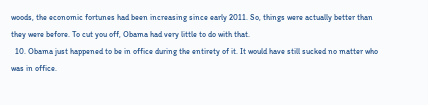woods, the economic fortunes had been increasing since early 2011. So, things were actually better than they were before. To cut you off, Obama had very little to do with that.
  10. Obama just happened to be in office during the entirety of it. It would have still sucked no matter who was in office.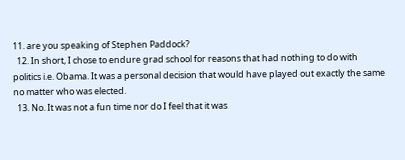11. are you speaking of Stephen Paddock?
  12. In short, I chose to endure grad school for reasons that had nothing to do with politics i.e. Obama. It was a personal decision that would have played out exactly the same no matter who was elected.
  13. No. It was not a fun time nor do I feel that it was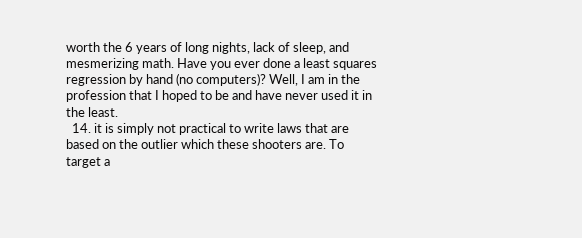worth the 6 years of long nights, lack of sleep, and mesmerizing math. Have you ever done a least squares regression by hand (no computers)? Well, I am in the profession that I hoped to be and have never used it in the least.
  14. it is simply not practical to write laws that are based on the outlier which these shooters are. To target a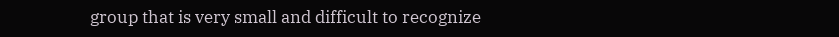group that is very small and difficult to recognize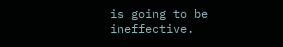is going to be ineffective.